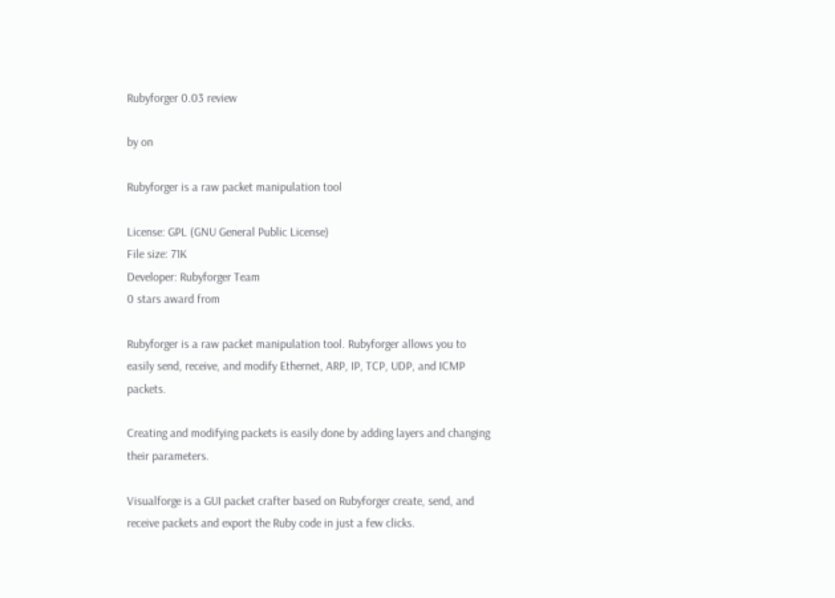Rubyforger 0.03 review

by on

Rubyforger is a raw packet manipulation tool

License: GPL (GNU General Public License)
File size: 71K
Developer: Rubyforger Team
0 stars award from

Rubyforger is a raw packet manipulation tool. Rubyforger allows you to easily send, receive, and modify Ethernet, ARP, IP, TCP, UDP, and ICMP packets.

Creating and modifying packets is easily done by adding layers and changing their parameters.

Visualforge is a GUI packet crafter based on Rubyforger create, send, and receive packets and export the Ruby code in just a few clicks.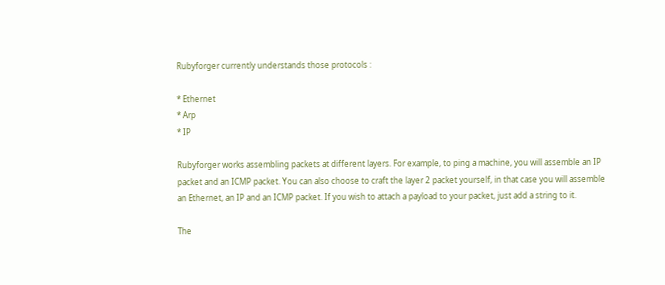Rubyforger currently understands those protocols :

* Ethernet
* Arp
* IP

Rubyforger works assembling packets at different layers. For example, to ping a machine, you will assemble an IP packet and an ICMP packet. You can also choose to craft the layer 2 packet yourself, in that case you will assemble an Ethernet, an IP and an ICMP packet. If you wish to attach a payload to your packet, just add a string to it.

The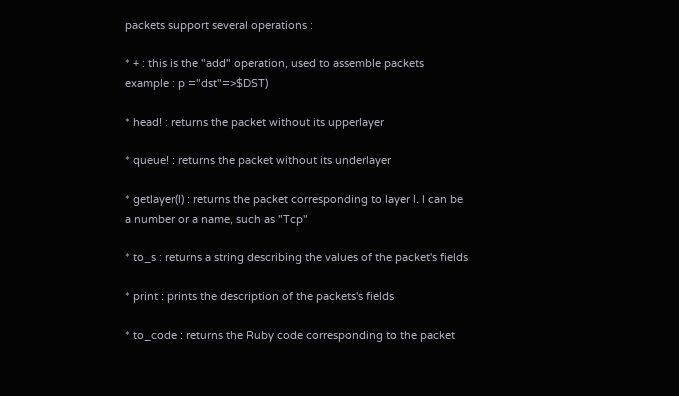packets support several operations :

* + : this is the "add" operation, used to assemble packets
example : p ="dst"=>$DST)

* head! : returns the packet without its upperlayer

* queue! : returns the packet without its underlayer

* getlayer(l) : returns the packet corresponding to layer l. l can be
a number or a name, such as "Tcp"

* to_s : returns a string describing the values of the packet's fields

* print : prints the description of the packets's fields

* to_code : returns the Ruby code corresponding to the packet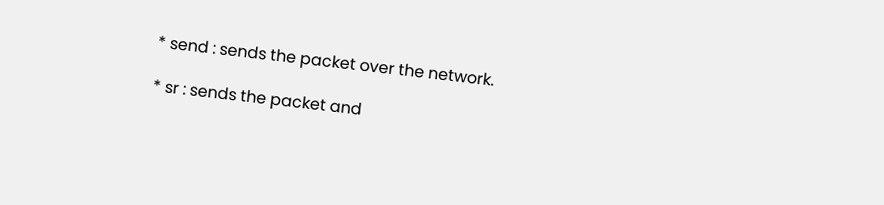* send : sends the packet over the network.

* sr : sends the packet and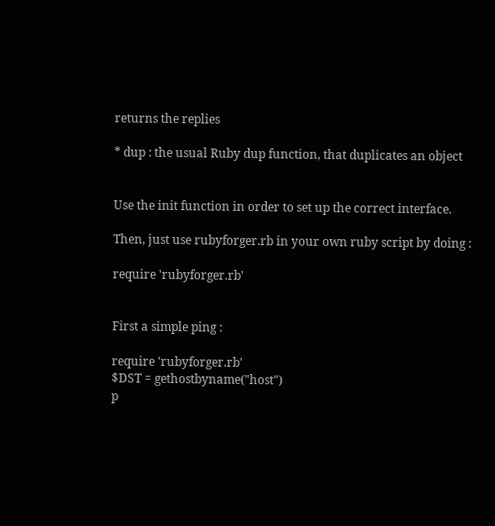returns the replies

* dup : the usual Ruby dup function, that duplicates an object


Use the init function in order to set up the correct interface.

Then, just use rubyforger.rb in your own ruby script by doing :

require 'rubyforger.rb'


First a simple ping :

require 'rubyforger.rb'
$DST = gethostbyname("host")
p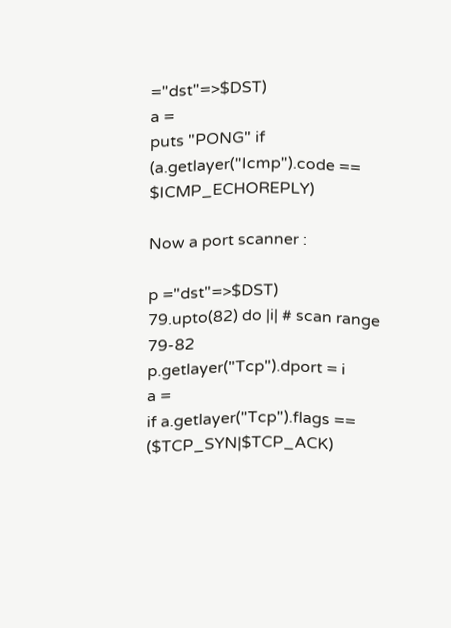="dst"=>$DST)
a =
puts "PONG" if (a.getlayer("Icmp").code == $ICMP_ECHOREPLY)

Now a port scanner :

p ="dst"=>$DST)
79.upto(82) do |i| # scan range 79-82
p.getlayer("Tcp").dport = i
a =
if a.getlayer("Tcp").flags == ($TCP_SYN|$TCP_ACK)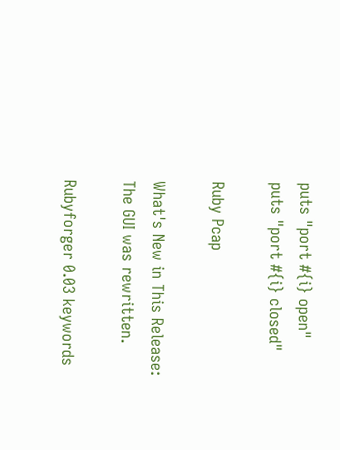puts "port #{i} open"
puts "port #{i} closed"

Ruby Pcap

What's New in This Release:
The GUI was rewritten.

Rubyforger 0.03 keywords